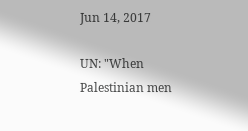Jun 14, 2017

UN: "When Palestinian men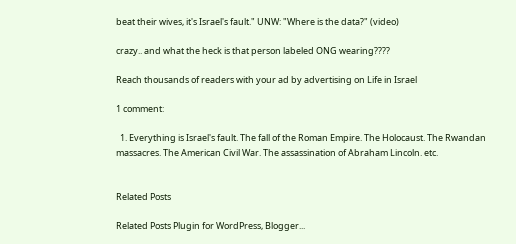beat their wives, it's Israel's fault." UNW: "Where is the data?" (video)

crazy.. and what the heck is that person labeled ONG wearing????

Reach thousands of readers with your ad by advertising on Life in Israel

1 comment:

  1. Everything is Israel's fault. The fall of the Roman Empire. The Holocaust. The Rwandan massacres. The American Civil War. The assassination of Abraham Lincoln. etc.


Related Posts

Related Posts Plugin for WordPress, Blogger...